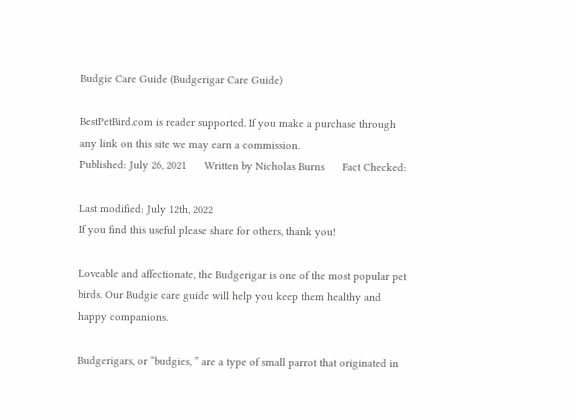Budgie Care Guide (Budgerigar Care Guide)

BestPetBird.com is reader supported. If you make a purchase through any link on this site we may earn a commission.
Published: July 26, 2021      Written by Nicholas Burns      Fact Checked:

Last modified: July 12th, 2022
If you find this useful please share for others, thank you!

Loveable and affectionate, the Budgerigar is one of the most popular pet birds. Our Budgie care guide will help you keep them healthy and happy companions.

Budgerigars, or “budgies, ” are a type of small parrot that originated in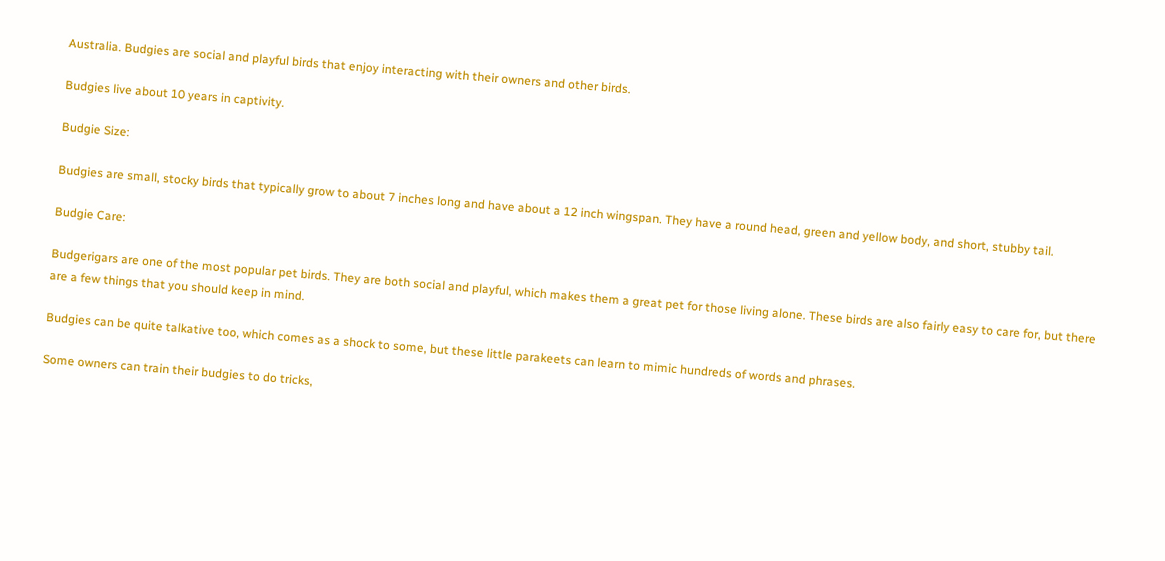Australia. Budgies are social and playful birds that enjoy interacting with their owners and other birds.

Budgies live about 10 years in captivity.

Budgie Size:

Budgies are small, stocky birds that typically grow to about 7 inches long and have about a 12 inch wingspan. They have a round head, green and yellow body, and short, stubby tail.

Budgie Care:

Budgerigars are one of the most popular pet birds. They are both social and playful, which makes them a great pet for those living alone. These birds are also fairly easy to care for, but there are a few things that you should keep in mind.

Budgies can be quite talkative too, which comes as a shock to some, but these little parakeets can learn to mimic hundreds of words and phrases.

Some owners can train their budgies to do tricks,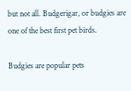but not all. Budgerigar, or budgies are one of the best first pet birds.

Budgies are popular pets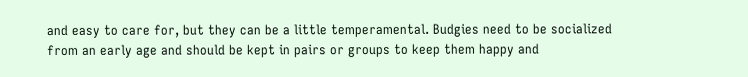and easy to care for, but they can be a little temperamental. Budgies need to be socialized from an early age and should be kept in pairs or groups to keep them happy and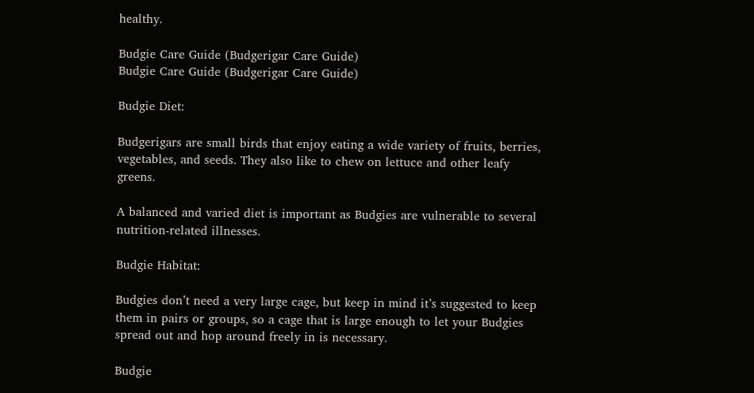healthy.

Budgie Care Guide (Budgerigar Care Guide)
Budgie Care Guide (Budgerigar Care Guide)

Budgie Diet:

Budgerigars are small birds that enjoy eating a wide variety of fruits, berries, vegetables, and seeds. They also like to chew on lettuce and other leafy greens.

A balanced and varied diet is important as Budgies are vulnerable to several nutrition-related illnesses.

Budgie Habitat:

Budgies don’t need a very large cage, but keep in mind it’s suggested to keep them in pairs or groups, so a cage that is large enough to let your Budgies spread out and hop around freely in is necessary.

Budgie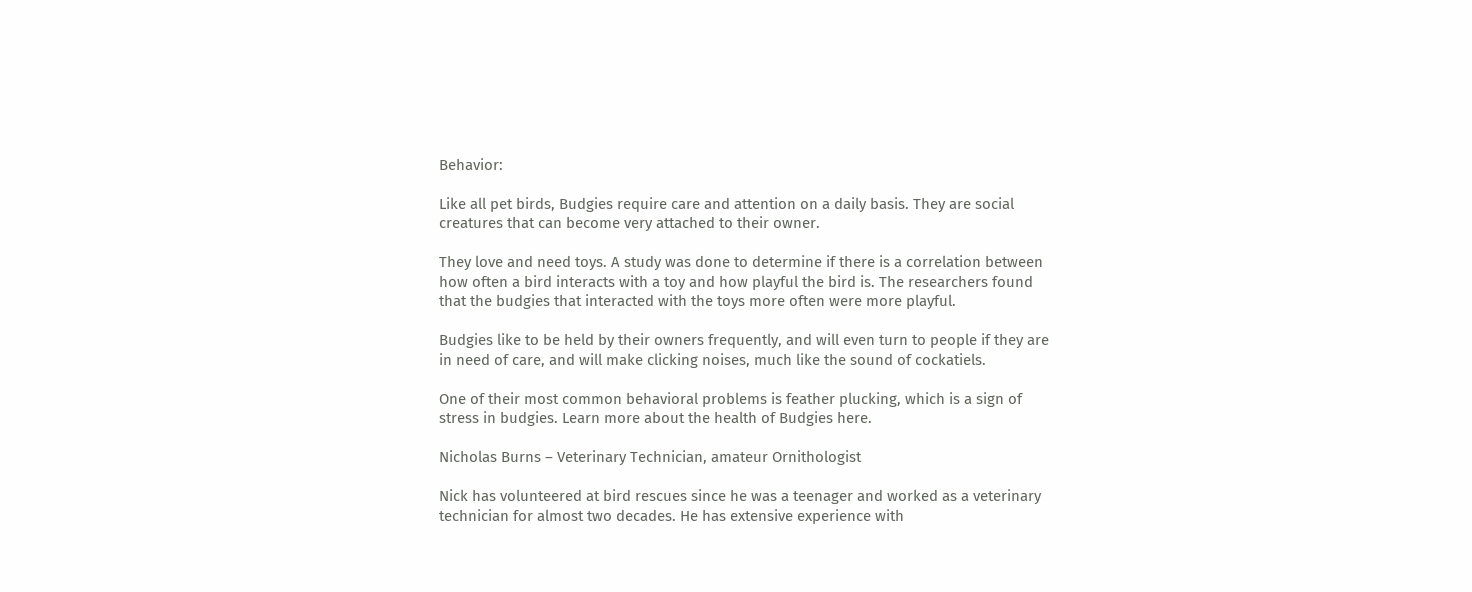Behavior:

Like all pet birds, Budgies require care and attention on a daily basis. They are social creatures that can become very attached to their owner.

They love and need toys. A study was done to determine if there is a correlation between how often a bird interacts with a toy and how playful the bird is. The researchers found that the budgies that interacted with the toys more often were more playful.

Budgies like to be held by their owners frequently, and will even turn to people if they are in need of care, and will make clicking noises, much like the sound of cockatiels.

One of their most common behavioral problems is feather plucking, which is a sign of stress in budgies. Learn more about the health of Budgies here.

Nicholas Burns – Veterinary Technician, amateur Ornithologist

Nick has volunteered at bird rescues since he was a teenager and worked as a veterinary technician for almost two decades. He has extensive experience with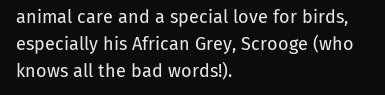animal care and a special love for birds, especially his African Grey, Scrooge (who knows all the bad words!).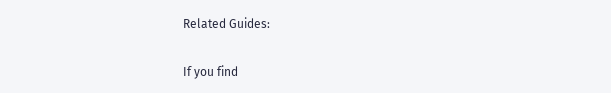Related Guides:

If you find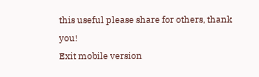this useful please share for others, thank you!
Exit mobile version